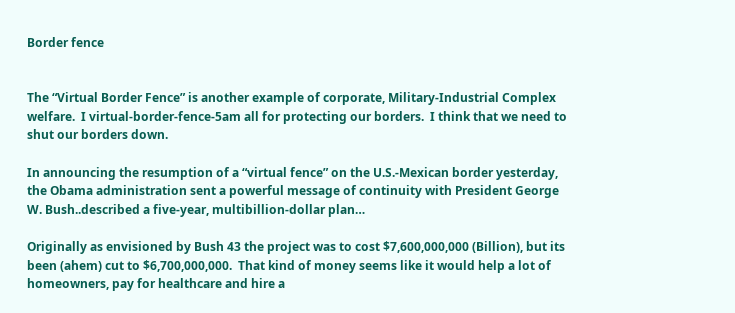Border fence


The “Virtual Border Fence” is another example of corporate, Military-Industrial Complex welfare.  I virtual-border-fence-5am all for protecting our borders.  I think that we need to shut our borders down.

In announcing the resumption of a “virtual fence” on the U.S.-Mexican border yesterday, the Obama administration sent a powerful message of continuity with President George W. Bush..described a five-year, multibillion-dollar plan…

Originally as envisioned by Bush 43 the project was to cost $7,600,000,000 (Billion), but its been (ahem) cut to $6,700,000,000.  That kind of money seems like it would help a lot of homeowners, pay for healthcare and hire a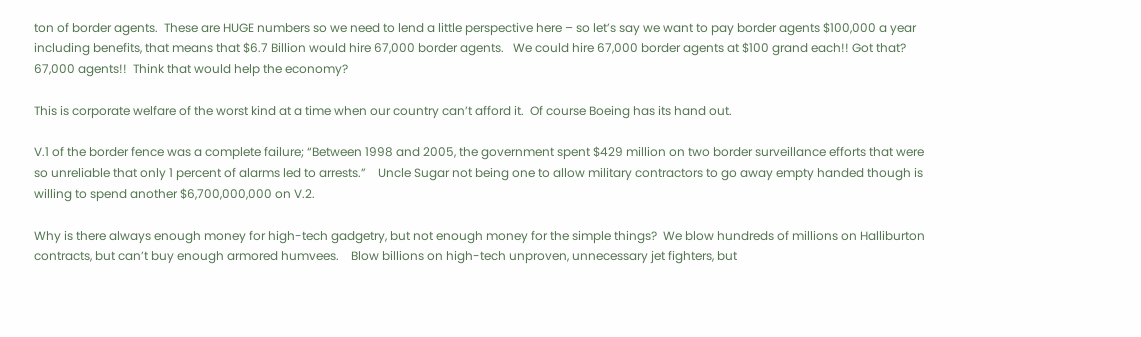ton of border agents.  These are HUGE numbers so we need to lend a little perspective here – so let’s say we want to pay border agents $100,000 a year including benefits, that means that $6.7 Billion would hire 67,000 border agents.   We could hire 67,000 border agents at $100 grand each!! Got that?  67,000 agents!!  Think that would help the economy?

This is corporate welfare of the worst kind at a time when our country can’t afford it.  Of course Boeing has its hand out.

V.1 of the border fence was a complete failure; “Between 1998 and 2005, the government spent $429 million on two border surveillance efforts that were so unreliable that only 1 percent of alarms led to arrests.”    Uncle Sugar not being one to allow military contractors to go away empty handed though is willing to spend another $6,700,000,000 on V.2.

Why is there always enough money for high-tech gadgetry, but not enough money for the simple things?  We blow hundreds of millions on Halliburton contracts, but can’t buy enough armored humvees.    Blow billions on high-tech unproven, unnecessary jet fighters, but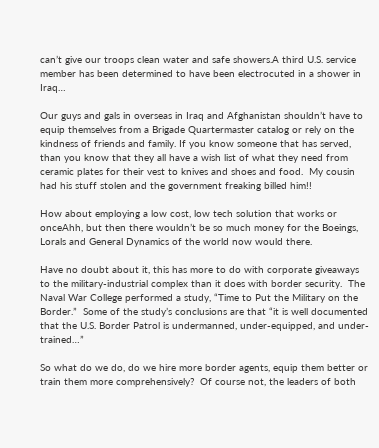can’t give our troops clean water and safe showers.A third U.S. service member has been determined to have been electrocuted in a shower in Iraq…

Our guys and gals in overseas in Iraq and Afghanistan shouldn’t have to equip themselves from a Brigade Quartermaster catalog or rely on the kindness of friends and family. If you know someone that has served, than you know that they all have a wish list of what they need from ceramic plates for their vest to knives and shoes and food.  My cousin had his stuff stolen and the government freaking billed him!!

How about employing a low cost, low tech solution that works or onceAhh, but then there wouldn’t be so much money for the Boeings, Lorals and General Dynamics of the world now would there.

Have no doubt about it, this has more to do with corporate giveaways to the military-industrial complex than it does with border security.  The Naval War College performed a study, “Time to Put the Military on the Border.”  Some of the study’s conclusions are that “it is well documented that the U.S. Border Patrol is undermanned, under-equipped, and under-trained…”

So what do we do, do we hire more border agents, equip them better or train them more comprehensively?  Of course not, the leaders of both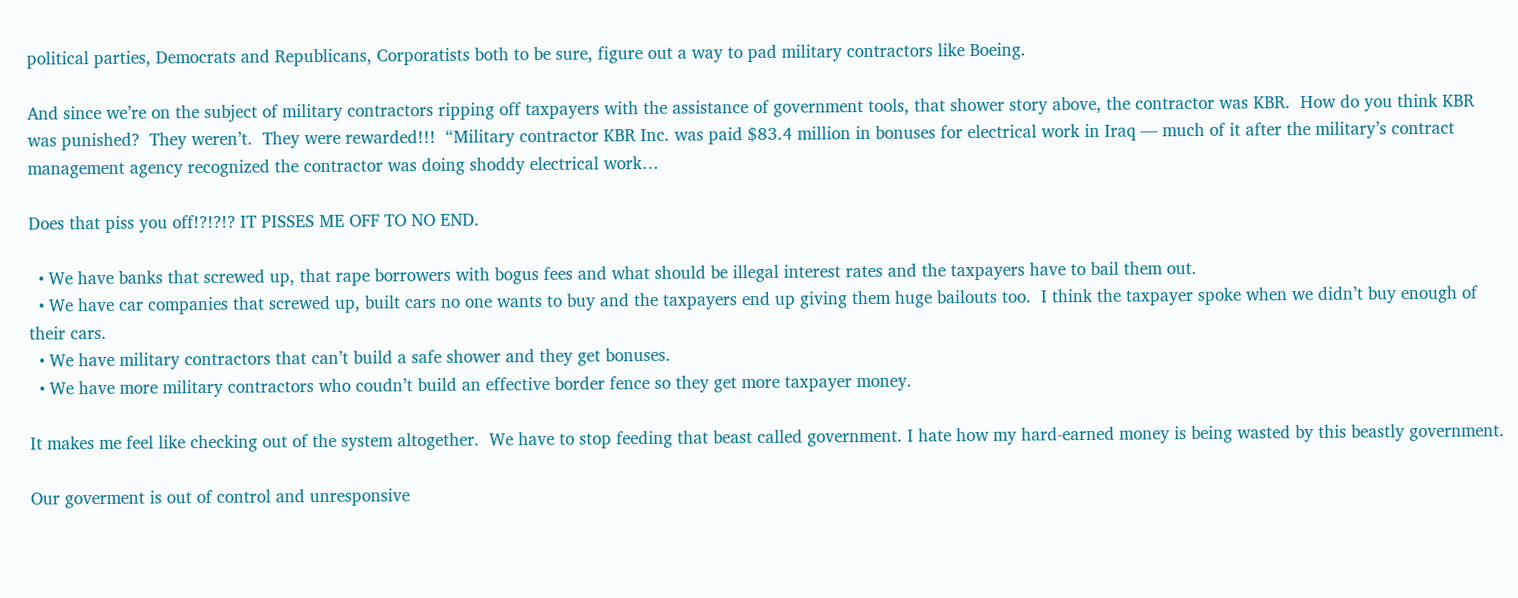political parties, Democrats and Republicans, Corporatists both to be sure, figure out a way to pad military contractors like Boeing.

And since we’re on the subject of military contractors ripping off taxpayers with the assistance of government tools, that shower story above, the contractor was KBR.  How do you think KBR was punished?  They weren’t.  They were rewarded!!!  “Military contractor KBR Inc. was paid $83.4 million in bonuses for electrical work in Iraq — much of it after the military’s contract management agency recognized the contractor was doing shoddy electrical work…

Does that piss you off!?!?!? IT PISSES ME OFF TO NO END.

  • We have banks that screwed up, that rape borrowers with bogus fees and what should be illegal interest rates and the taxpayers have to bail them out.
  • We have car companies that screwed up, built cars no one wants to buy and the taxpayers end up giving them huge bailouts too.  I think the taxpayer spoke when we didn’t buy enough of their cars.
  • We have military contractors that can’t build a safe shower and they get bonuses.
  • We have more military contractors who coudn’t build an effective border fence so they get more taxpayer money.

It makes me feel like checking out of the system altogether.  We have to stop feeding that beast called government. I hate how my hard-earned money is being wasted by this beastly government.

Our goverment is out of control and unresponsive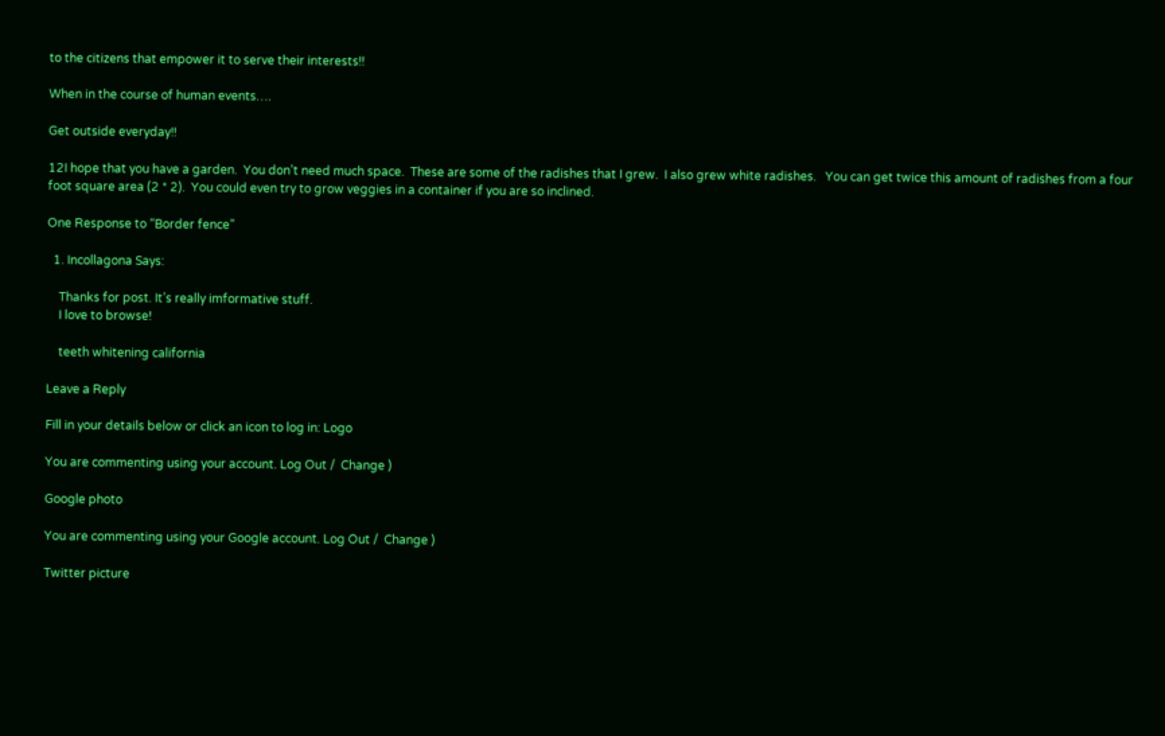to the citizens that empower it to serve their interests!!

When in the course of human events….

Get outside everyday!!

12I hope that you have a garden.  You don’t need much space.  These are some of the radishes that I grew.  I also grew white radishes.   You can get twice this amount of radishes from a four foot square area (2 * 2).  You could even try to grow veggies in a container if you are so inclined.

One Response to “Border fence”

  1. Incollagona Says:

    Thanks for post. It’s really imformative stuff.
    I love to browse!

    teeth whitening california

Leave a Reply

Fill in your details below or click an icon to log in: Logo

You are commenting using your account. Log Out /  Change )

Google photo

You are commenting using your Google account. Log Out /  Change )

Twitter picture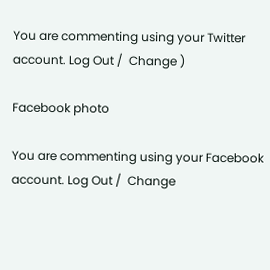You are commenting using your Twitter account. Log Out /  Change )

Facebook photo

You are commenting using your Facebook account. Log Out /  Change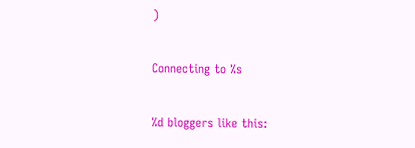)

Connecting to %s

%d bloggers like this: